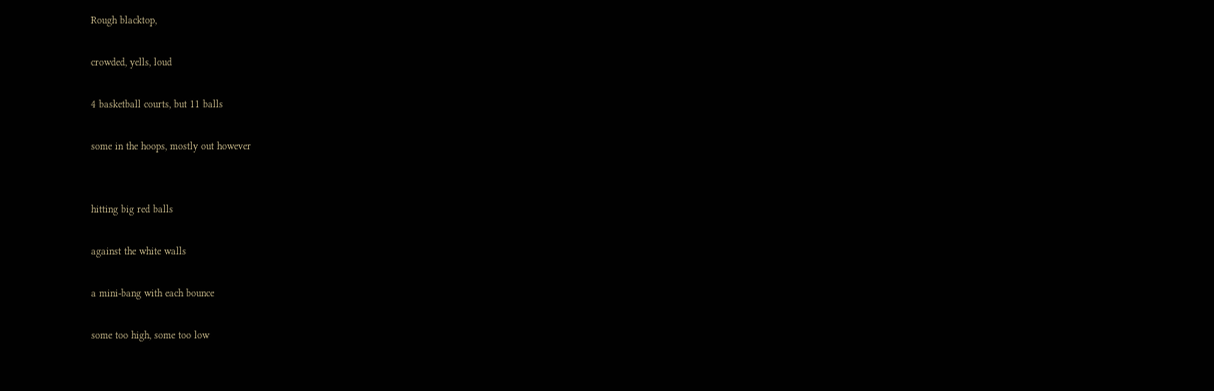Rough blacktop,

crowded, yells, loud

4 basketball courts, but 11 balls

some in the hoops, mostly out however


hitting big red balls

against the white walls

a mini-bang with each bounce

some too high, some too low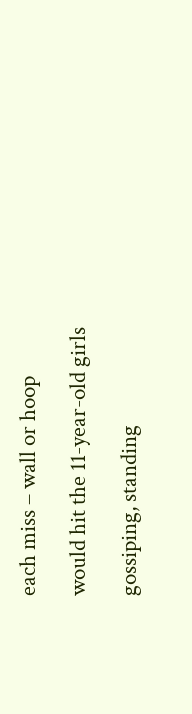each miss – wall or hoop

would hit the 11-year-old girls

gossiping, standing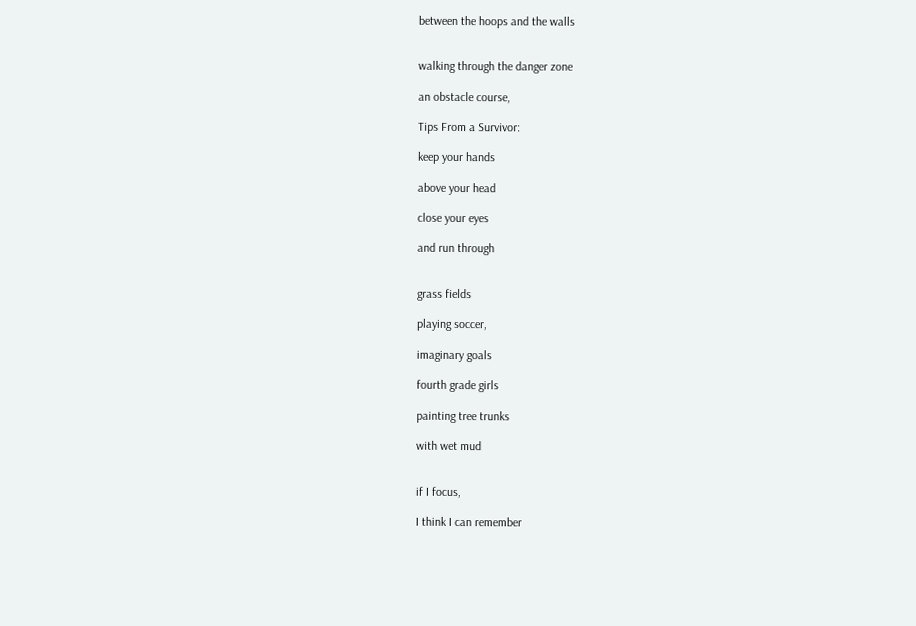between the hoops and the walls


walking through the danger zone

an obstacle course,

Tips From a Survivor:

keep your hands

above your head

close your eyes

and run through


grass fields

playing soccer,

imaginary goals

fourth grade girls

painting tree trunks

with wet mud


if I focus,

I think I can remember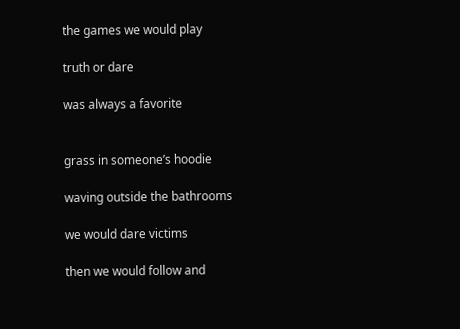the games we would play

truth or dare

was always a favorite


grass in someone’s hoodie

waving outside the bathrooms

we would dare victims

then we would follow and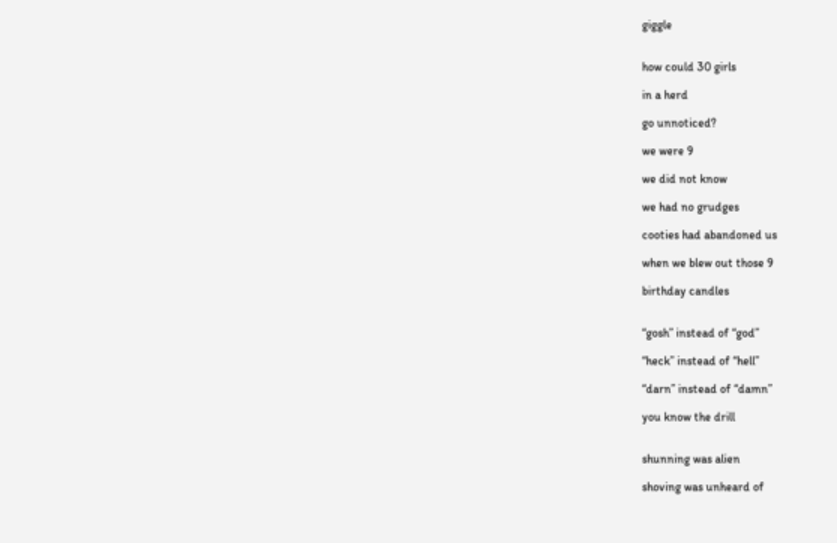giggle


how could 30 girls

in a herd

go unnoticed?

we were 9

we did not know

we had no grudges

cooties had abandoned us

when we blew out those 9

birthday candles


“gosh” instead of “god”

“heck” instead of “hell”

“darn” instead of “damn”

you know the drill


shunning was alien

shoving was unheard of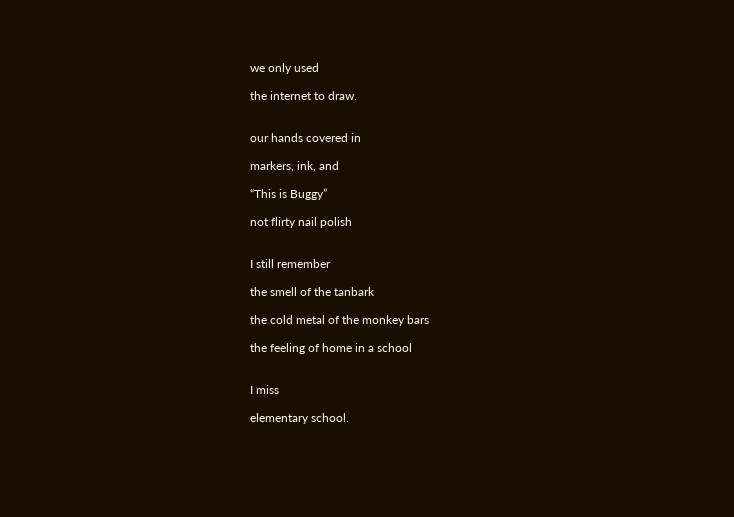we only used

the internet to draw.


our hands covered in

markers, ink, and

“This is Buggy”

not flirty nail polish


I still remember

the smell of the tanbark

the cold metal of the monkey bars

the feeling of home in a school


I miss

elementary school.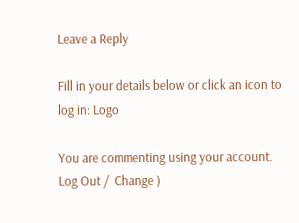Leave a Reply

Fill in your details below or click an icon to log in: Logo

You are commenting using your account. Log Out /  Change )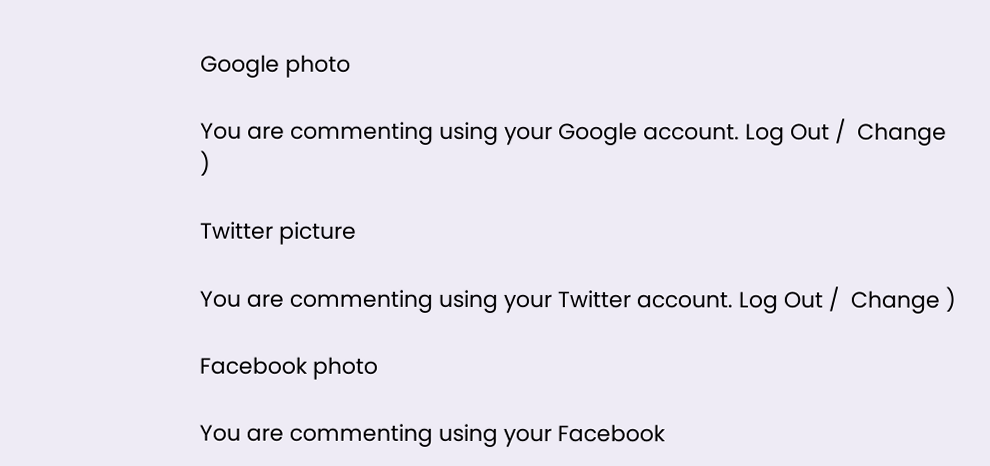Google photo

You are commenting using your Google account. Log Out /  Change )

Twitter picture

You are commenting using your Twitter account. Log Out /  Change )

Facebook photo

You are commenting using your Facebook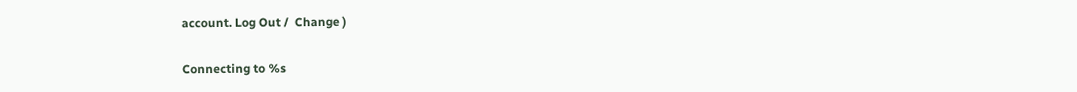account. Log Out /  Change )

Connecting to %s